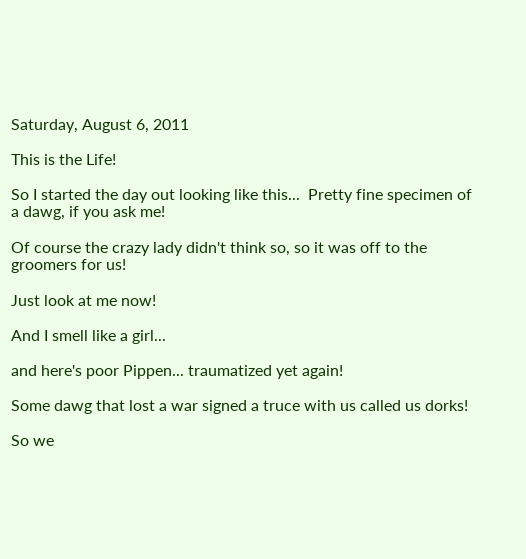Saturday, August 6, 2011

This is the Life!

So I started the day out looking like this...  Pretty fine specimen of a dawg, if you ask me!

Of course the crazy lady didn't think so, so it was off to the groomers for us!

Just look at me now!

And I smell like a girl...

and here's poor Pippen... traumatized yet again!

Some dawg that lost a war signed a truce with us called us dorks!

So we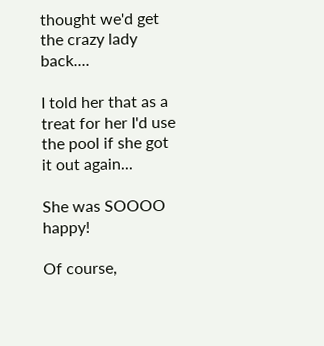thought we'd get the crazy lady back....

I told her that as a treat for her I'd use the pool if she got it out again...

She was SOOOO happy!

Of course,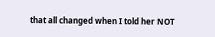that all changed when I told her NOT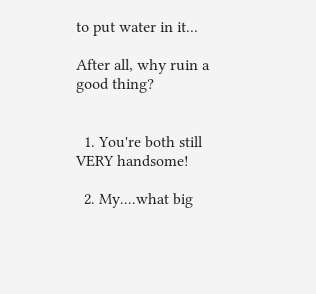to put water in it...

After all, why ruin a good thing?


  1. You're both still VERY handsome!

  2. My....what big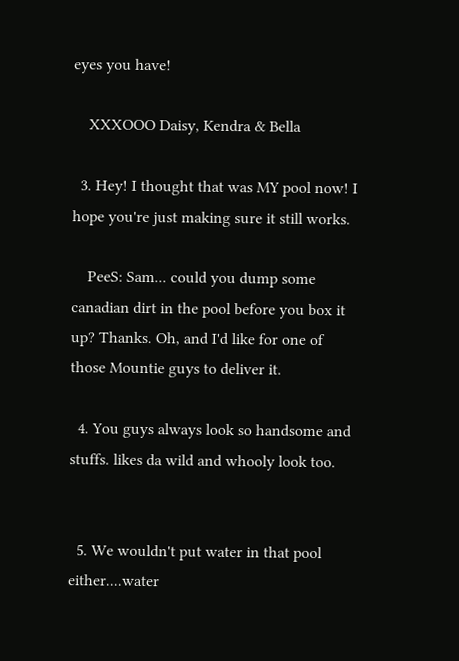eyes you have!

    XXXOOO Daisy, Kendra & Bella

  3. Hey! I thought that was MY pool now! I hope you're just making sure it still works.

    PeeS: Sam... could you dump some canadian dirt in the pool before you box it up? Thanks. Oh, and I'd like for one of those Mountie guys to deliver it.

  4. You guys always look so handsome and stuffs. likes da wild and whooly look too.


  5. We wouldn't put water in that pool either....water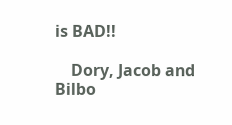is BAD!!

    Dory, Jacob and Bilbo